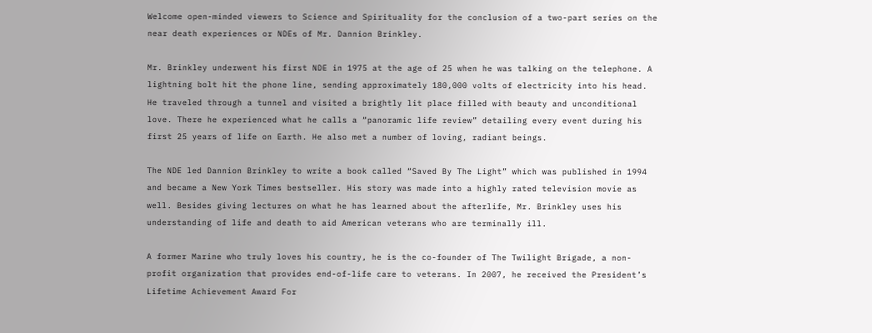Welcome open-minded viewers to Science and Spirituality for the conclusion of a two-part series on the near death experiences or NDEs of Mr. Dannion Brinkley.

Mr. Brinkley underwent his first NDE in 1975 at the age of 25 when he was talking on the telephone. A lightning bolt hit the phone line, sending approximately 180,000 volts of electricity into his head. He traveled through a tunnel and visited a brightly lit place filled with beauty and unconditional love. There he experienced what he calls a “panoramic life review” detailing every event during his first 25 years of life on Earth. He also met a number of loving, radiant beings.

The NDE led Dannion Brinkley to write a book called “Saved By The Light” which was published in 1994 and became a New York Times bestseller. His story was made into a highly rated television movie as well. Besides giving lectures on what he has learned about the afterlife, Mr. Brinkley uses his understanding of life and death to aid American veterans who are terminally ill.

A former Marine who truly loves his country, he is the co-founder of The Twilight Brigade, a non-profit organization that provides end-of-life care to veterans. In 2007, he received the President’s Lifetime Achievement Award For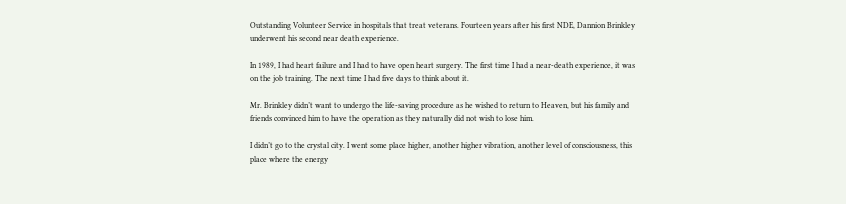Outstanding Volunteer Service in hospitals that treat veterans. Fourteen years after his first NDE, Dannion Brinkley underwent his second near death experience.

In 1989, I had heart failure and I had to have open heart surgery. The first time I had a near-death experience, it was on the job training. The next time I had five days to think about it.

Mr. Brinkley didn’t want to undergo the life-saving procedure as he wished to return to Heaven, but his family and friends convinced him to have the operation as they naturally did not wish to lose him.

I didn’t go to the crystal city. I went some place higher, another higher vibration, another level of consciousness, this place where the energy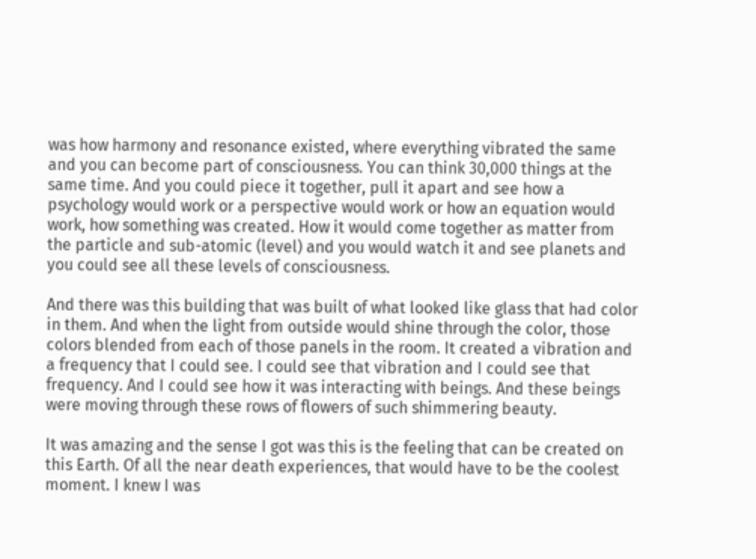was how harmony and resonance existed, where everything vibrated the same and you can become part of consciousness. You can think 30,000 things at the same time. And you could piece it together, pull it apart and see how a psychology would work or a perspective would work or how an equation would work, how something was created. How it would come together as matter from the particle and sub-atomic (level) and you would watch it and see planets and you could see all these levels of consciousness.

And there was this building that was built of what looked like glass that had color in them. And when the light from outside would shine through the color, those colors blended from each of those panels in the room. It created a vibration and a frequency that I could see. I could see that vibration and I could see that frequency. And I could see how it was interacting with beings. And these beings were moving through these rows of flowers of such shimmering beauty.

It was amazing and the sense I got was this is the feeling that can be created on this Earth. Of all the near death experiences, that would have to be the coolest moment. I knew I was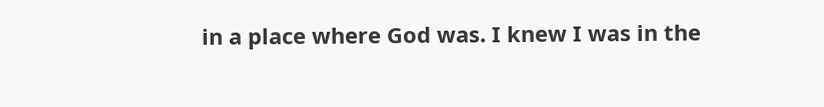in a place where God was. I knew I was in the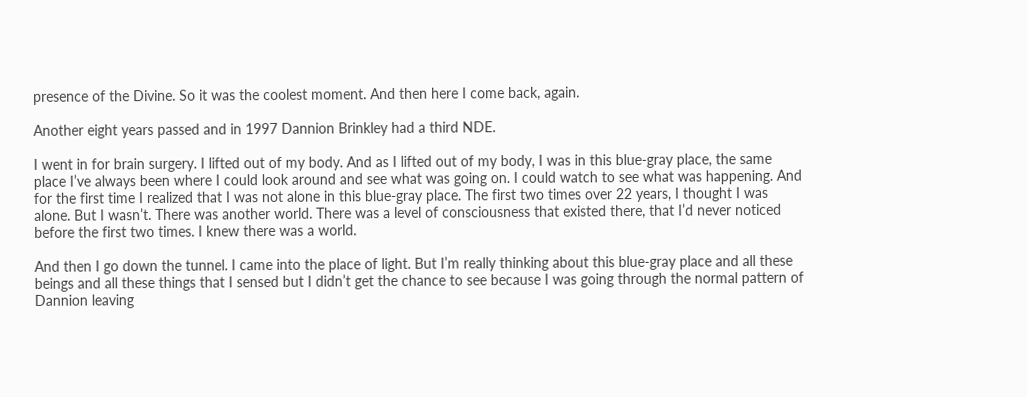presence of the Divine. So it was the coolest moment. And then here I come back, again.

Another eight years passed and in 1997 Dannion Brinkley had a third NDE.

I went in for brain surgery. I lifted out of my body. And as I lifted out of my body, I was in this blue-gray place, the same place I’ve always been where I could look around and see what was going on. I could watch to see what was happening. And for the first time I realized that I was not alone in this blue-gray place. The first two times over 22 years, I thought I was alone. But I wasn’t. There was another world. There was a level of consciousness that existed there, that I’d never noticed before the first two times. I knew there was a world.

And then I go down the tunnel. I came into the place of light. But I’m really thinking about this blue-gray place and all these beings and all these things that I sensed but I didn’t get the chance to see because I was going through the normal pattern of Dannion leaving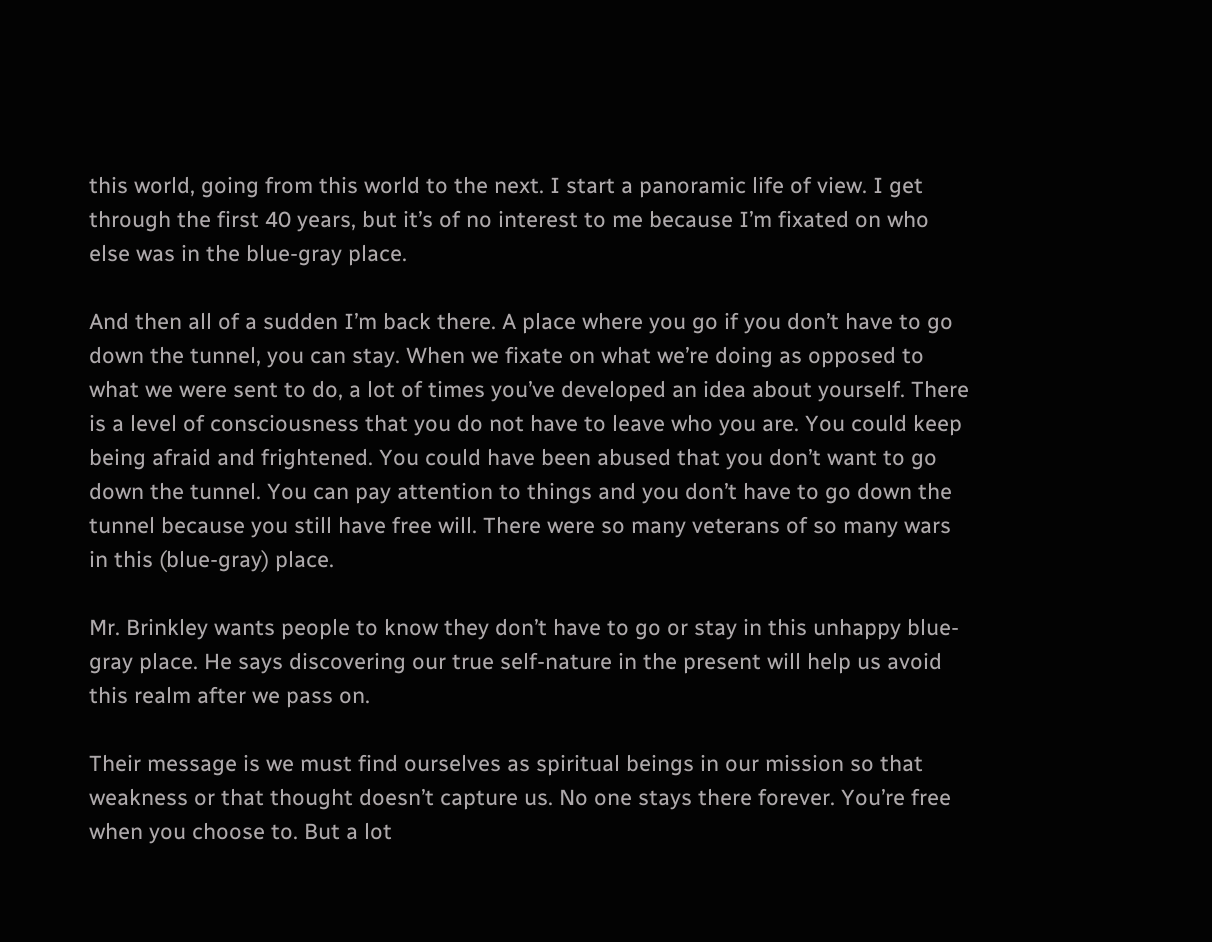this world, going from this world to the next. I start a panoramic life of view. I get through the first 40 years, but it’s of no interest to me because I’m fixated on who else was in the blue-gray place.

And then all of a sudden I’m back there. A place where you go if you don’t have to go down the tunnel, you can stay. When we fixate on what we’re doing as opposed to what we were sent to do, a lot of times you’ve developed an idea about yourself. There is a level of consciousness that you do not have to leave who you are. You could keep being afraid and frightened. You could have been abused that you don’t want to go down the tunnel. You can pay attention to things and you don’t have to go down the tunnel because you still have free will. There were so many veterans of so many wars in this (blue-gray) place.

Mr. Brinkley wants people to know they don’t have to go or stay in this unhappy blue-gray place. He says discovering our true self-nature in the present will help us avoid this realm after we pass on.

Their message is we must find ourselves as spiritual beings in our mission so that weakness or that thought doesn’t capture us. No one stays there forever. You’re free when you choose to. But a lot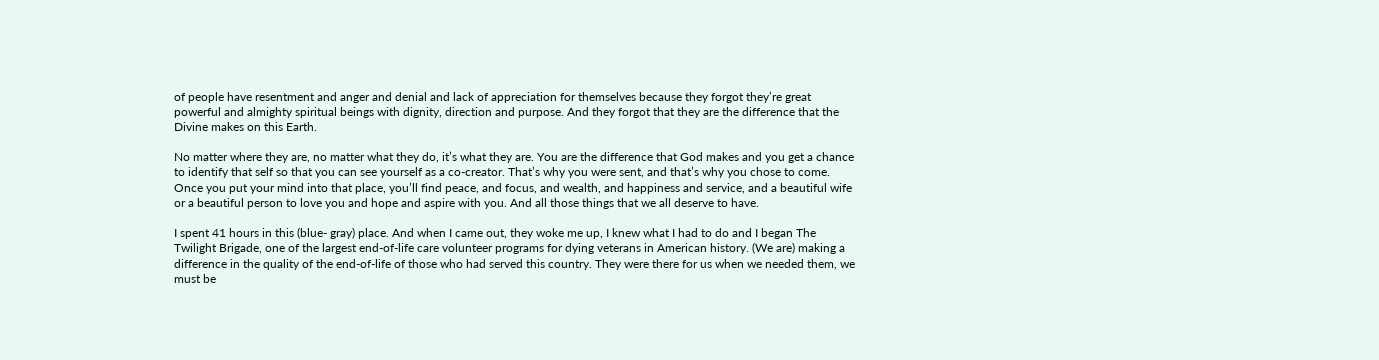of people have resentment and anger and denial and lack of appreciation for themselves because they forgot they’re great powerful and almighty spiritual beings with dignity, direction and purpose. And they forgot that they are the difference that the Divine makes on this Earth.

No matter where they are, no matter what they do, it’s what they are. You are the difference that God makes and you get a chance to identify that self so that you can see yourself as a co-creator. That’s why you were sent, and that’s why you chose to come. Once you put your mind into that place, you’ll find peace, and focus, and wealth, and happiness and service, and a beautiful wife or a beautiful person to love you and hope and aspire with you. And all those things that we all deserve to have.

I spent 41 hours in this (blue- gray) place. And when I came out, they woke me up, I knew what I had to do and I began The Twilight Brigade, one of the largest end-of-life care volunteer programs for dying veterans in American history. (We are) making a difference in the quality of the end-of-life of those who had served this country. They were there for us when we needed them, we must be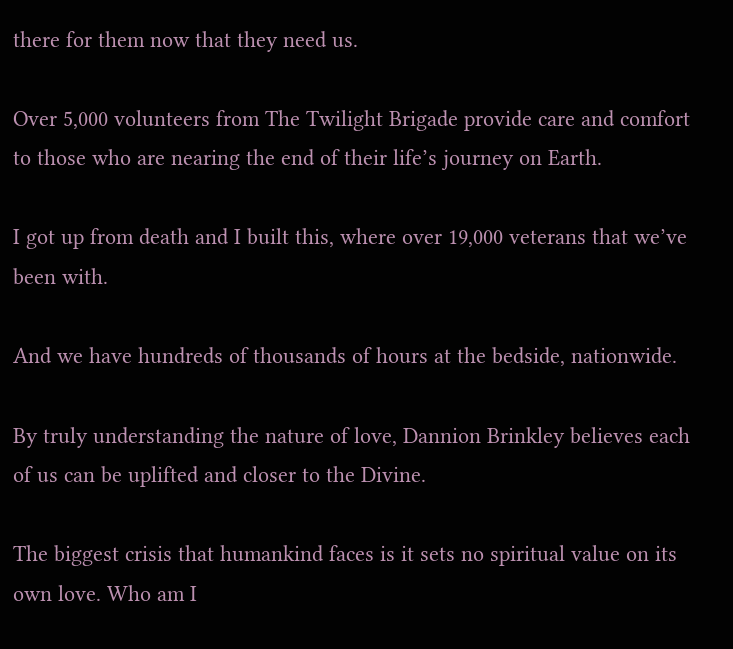there for them now that they need us.

Over 5,000 volunteers from The Twilight Brigade provide care and comfort to those who are nearing the end of their life’s journey on Earth.

I got up from death and I built this, where over 19,000 veterans that we’ve been with.

And we have hundreds of thousands of hours at the bedside, nationwide.

By truly understanding the nature of love, Dannion Brinkley believes each of us can be uplifted and closer to the Divine.

The biggest crisis that humankind faces is it sets no spiritual value on its own love. Who am I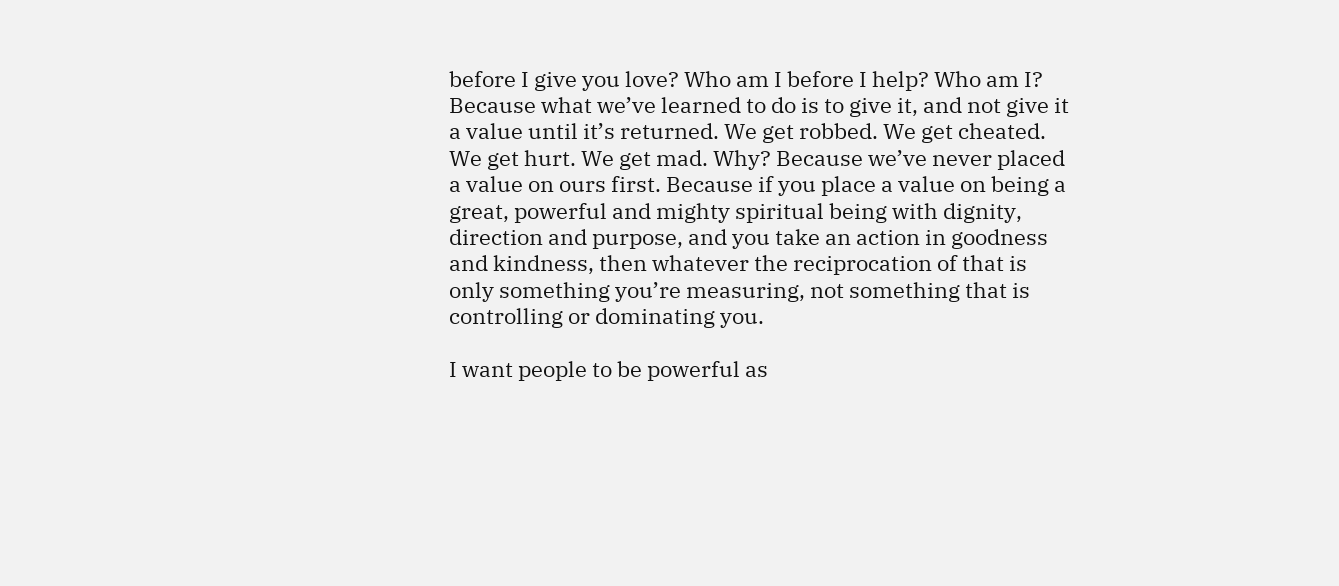before I give you love? Who am I before I help? Who am I? Because what we’ve learned to do is to give it, and not give it a value until it’s returned. We get robbed. We get cheated. We get hurt. We get mad. Why? Because we’ve never placed a value on ours first. Because if you place a value on being a great, powerful and mighty spiritual being with dignity, direction and purpose, and you take an action in goodness and kindness, then whatever the reciprocation of that is only something you’re measuring, not something that is controlling or dominating you.

I want people to be powerful as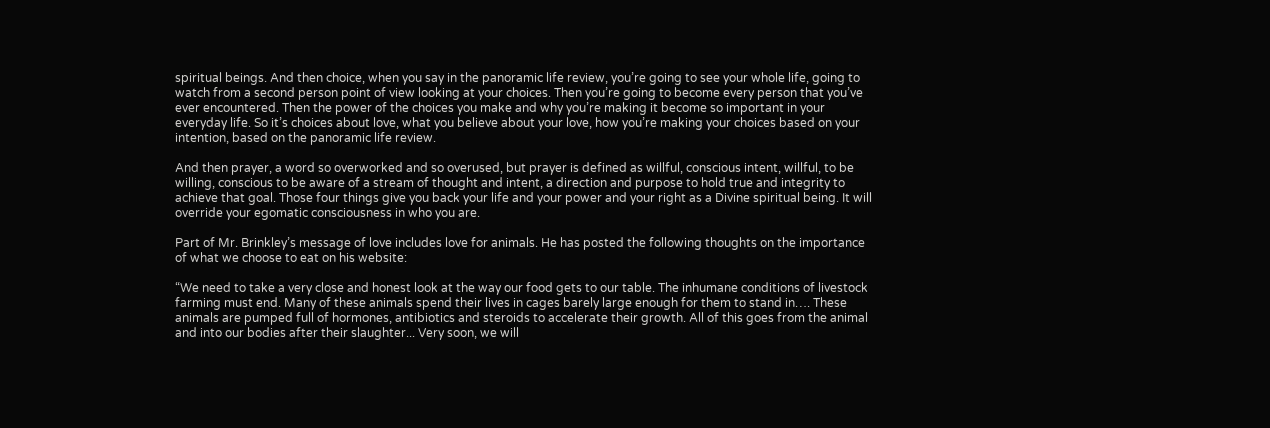spiritual beings. And then choice, when you say in the panoramic life review, you’re going to see your whole life, going to watch from a second person point of view looking at your choices. Then you’re going to become every person that you’ve ever encountered. Then the power of the choices you make and why you’re making it become so important in your everyday life. So it’s choices about love, what you believe about your love, how you’re making your choices based on your intention, based on the panoramic life review.

And then prayer, a word so overworked and so overused, but prayer is defined as willful, conscious intent, willful, to be willing, conscious to be aware of a stream of thought and intent, a direction and purpose to hold true and integrity to achieve that goal. Those four things give you back your life and your power and your right as a Divine spiritual being. It will override your egomatic consciousness in who you are.

Part of Mr. Brinkley’s message of love includes love for animals. He has posted the following thoughts on the importance of what we choose to eat on his website:

“We need to take a very close and honest look at the way our food gets to our table. The inhumane conditions of livestock farming must end. Many of these animals spend their lives in cages barely large enough for them to stand in…. These animals are pumped full of hormones, antibiotics and steroids to accelerate their growth. All of this goes from the animal and into our bodies after their slaughter... Very soon, we will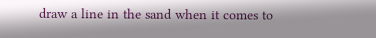draw a line in the sand when it comes to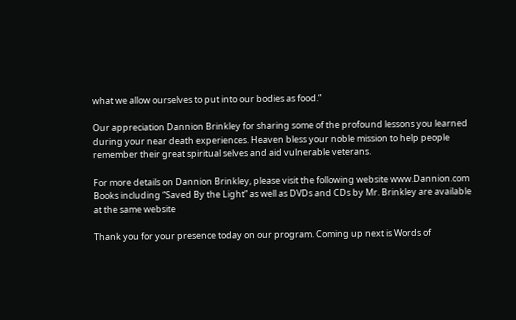what we allow ourselves to put into our bodies as food.”

Our appreciation Dannion Brinkley for sharing some of the profound lessons you learned during your near death experiences. Heaven bless your noble mission to help people remember their great spiritual selves and aid vulnerable veterans.

For more details on Dannion Brinkley, please visit the following website www.Dannion.com Books including “Saved By the Light” as well as DVDs and CDs by Mr. Brinkley are available at the same website

Thank you for your presence today on our program. Coming up next is Words of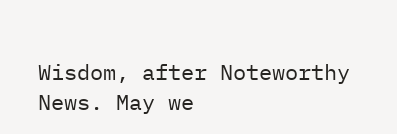Wisdom, after Noteworthy News. May we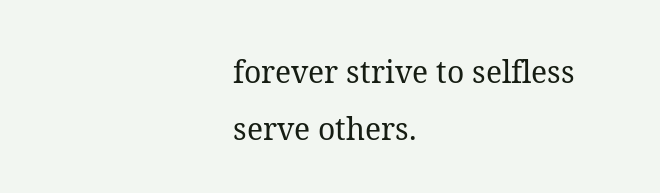forever strive to selfless serve others.